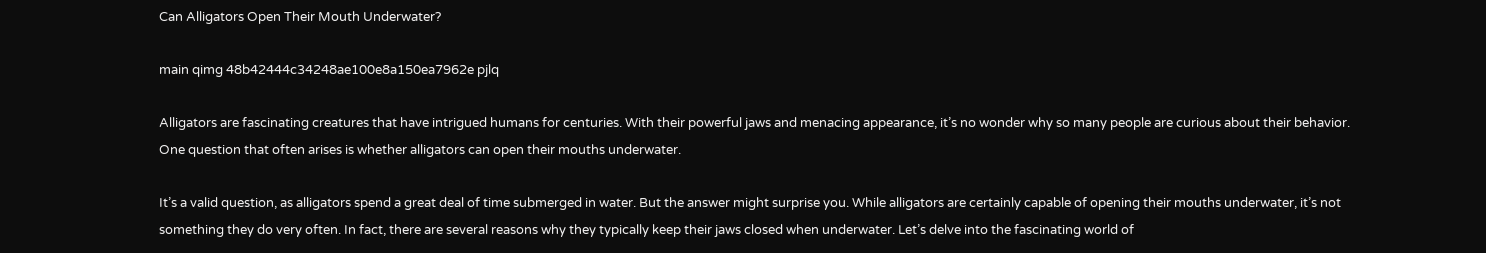Can Alligators Open Their Mouth Underwater?

main qimg 48b42444c34248ae100e8a150ea7962e pjlq

Alligators are fascinating creatures that have intrigued humans for centuries. With their powerful jaws and menacing appearance, it’s no wonder why so many people are curious about their behavior. One question that often arises is whether alligators can open their mouths underwater.

It’s a valid question, as alligators spend a great deal of time submerged in water. But the answer might surprise you. While alligators are certainly capable of opening their mouths underwater, it’s not something they do very often. In fact, there are several reasons why they typically keep their jaws closed when underwater. Let’s delve into the fascinating world of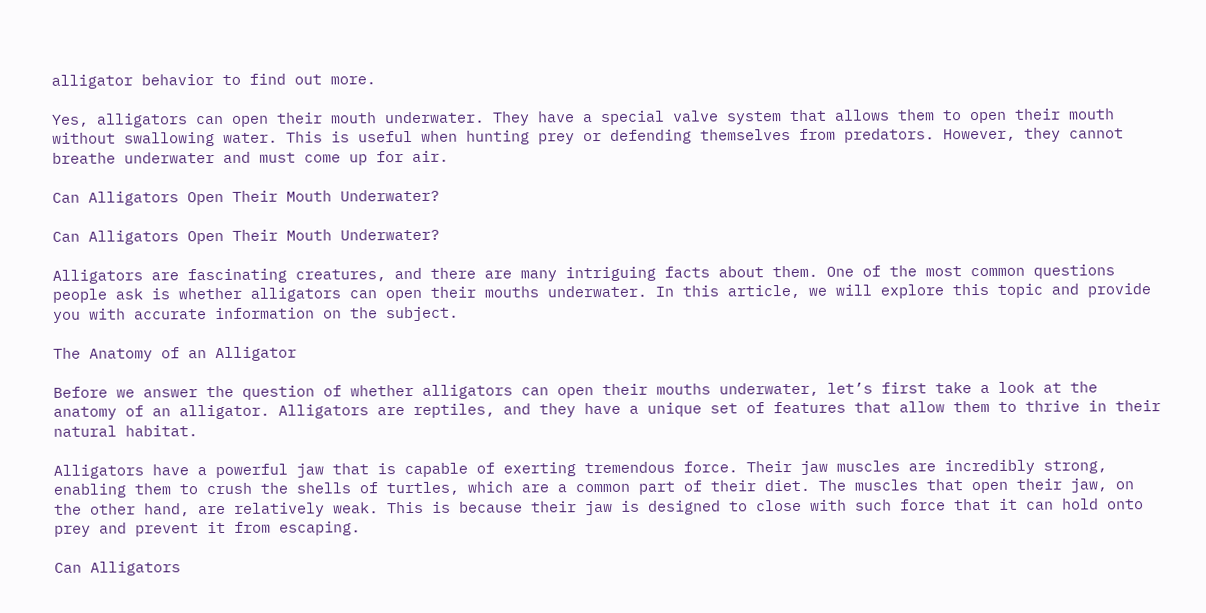alligator behavior to find out more.

Yes, alligators can open their mouth underwater. They have a special valve system that allows them to open their mouth without swallowing water. This is useful when hunting prey or defending themselves from predators. However, they cannot breathe underwater and must come up for air.

Can Alligators Open Their Mouth Underwater?

Can Alligators Open Their Mouth Underwater?

Alligators are fascinating creatures, and there are many intriguing facts about them. One of the most common questions people ask is whether alligators can open their mouths underwater. In this article, we will explore this topic and provide you with accurate information on the subject.

The Anatomy of an Alligator

Before we answer the question of whether alligators can open their mouths underwater, let’s first take a look at the anatomy of an alligator. Alligators are reptiles, and they have a unique set of features that allow them to thrive in their natural habitat.

Alligators have a powerful jaw that is capable of exerting tremendous force. Their jaw muscles are incredibly strong, enabling them to crush the shells of turtles, which are a common part of their diet. The muscles that open their jaw, on the other hand, are relatively weak. This is because their jaw is designed to close with such force that it can hold onto prey and prevent it from escaping.

Can Alligators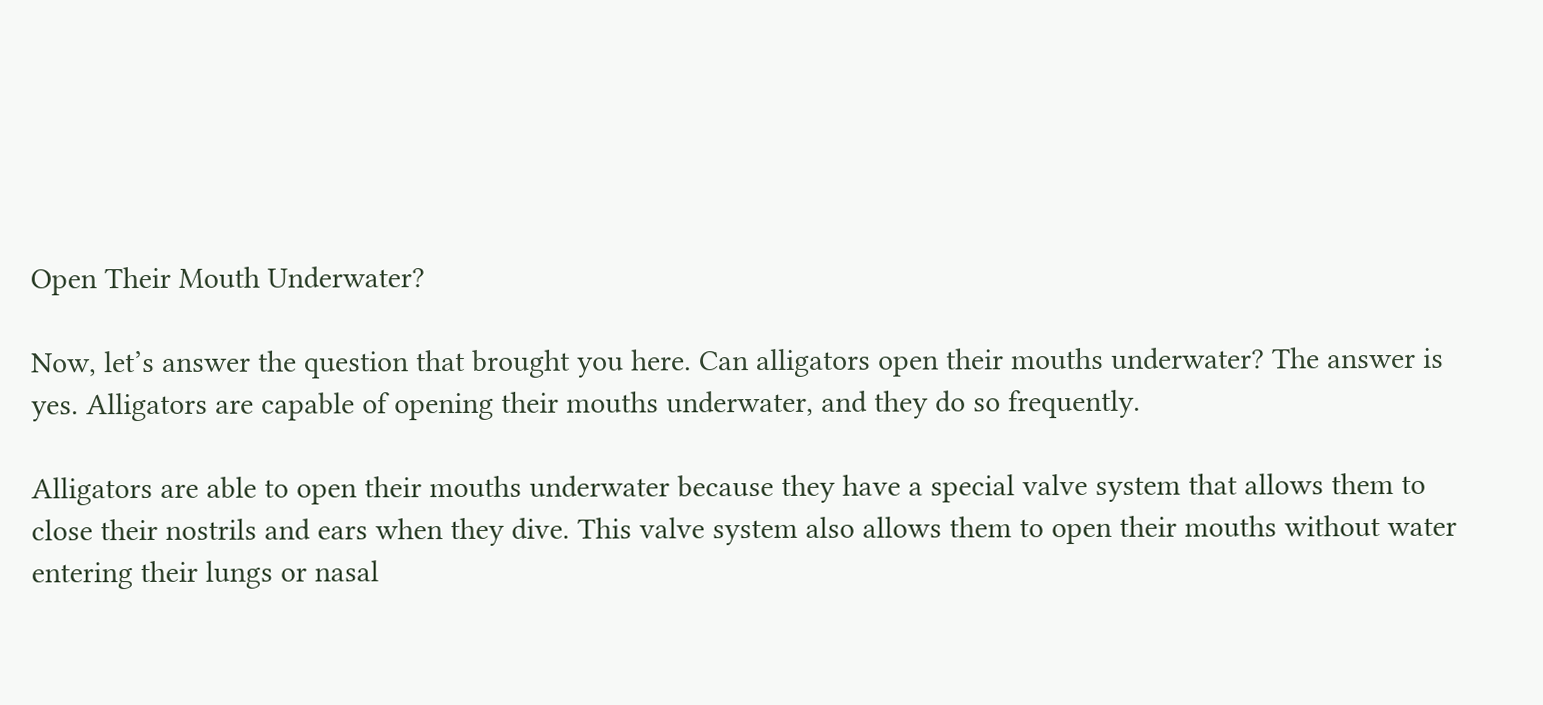Open Their Mouth Underwater?

Now, let’s answer the question that brought you here. Can alligators open their mouths underwater? The answer is yes. Alligators are capable of opening their mouths underwater, and they do so frequently.

Alligators are able to open their mouths underwater because they have a special valve system that allows them to close their nostrils and ears when they dive. This valve system also allows them to open their mouths without water entering their lungs or nasal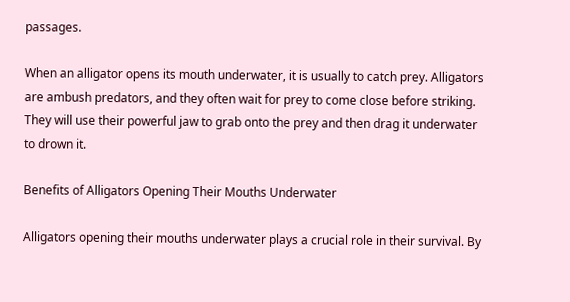passages.

When an alligator opens its mouth underwater, it is usually to catch prey. Alligators are ambush predators, and they often wait for prey to come close before striking. They will use their powerful jaw to grab onto the prey and then drag it underwater to drown it.

Benefits of Alligators Opening Their Mouths Underwater

Alligators opening their mouths underwater plays a crucial role in their survival. By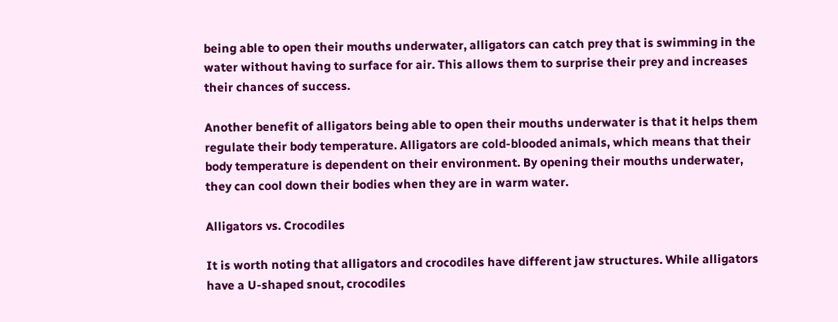being able to open their mouths underwater, alligators can catch prey that is swimming in the water without having to surface for air. This allows them to surprise their prey and increases their chances of success.

Another benefit of alligators being able to open their mouths underwater is that it helps them regulate their body temperature. Alligators are cold-blooded animals, which means that their body temperature is dependent on their environment. By opening their mouths underwater, they can cool down their bodies when they are in warm water.

Alligators vs. Crocodiles

It is worth noting that alligators and crocodiles have different jaw structures. While alligators have a U-shaped snout, crocodiles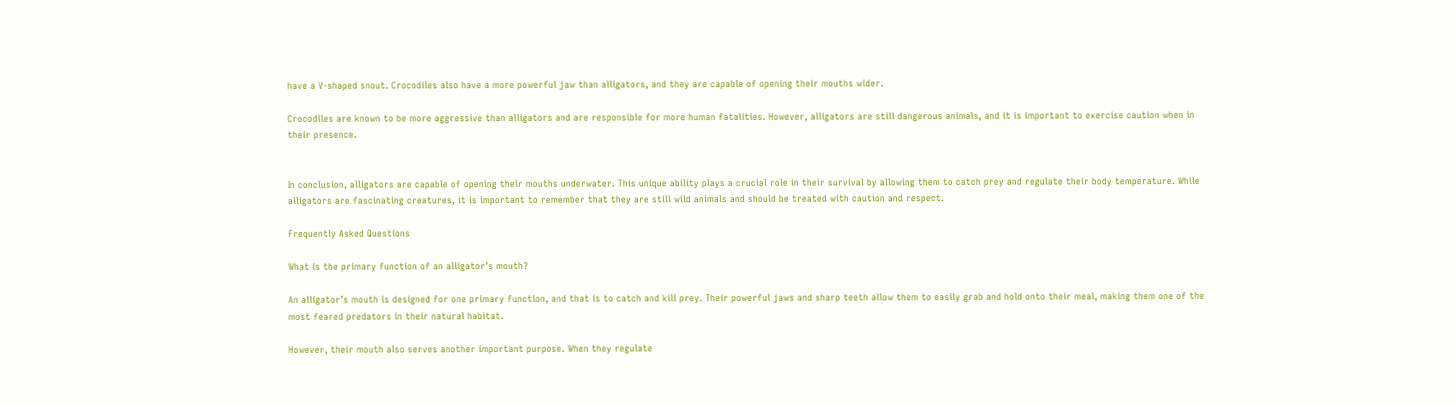have a V-shaped snout. Crocodiles also have a more powerful jaw than alligators, and they are capable of opening their mouths wider.

Crocodiles are known to be more aggressive than alligators and are responsible for more human fatalities. However, alligators are still dangerous animals, and it is important to exercise caution when in their presence.


In conclusion, alligators are capable of opening their mouths underwater. This unique ability plays a crucial role in their survival by allowing them to catch prey and regulate their body temperature. While alligators are fascinating creatures, it is important to remember that they are still wild animals and should be treated with caution and respect.

Frequently Asked Questions

What is the primary function of an alligator’s mouth?

An alligator’s mouth is designed for one primary function, and that is to catch and kill prey. Their powerful jaws and sharp teeth allow them to easily grab and hold onto their meal, making them one of the most feared predators in their natural habitat.

However, their mouth also serves another important purpose. When they regulate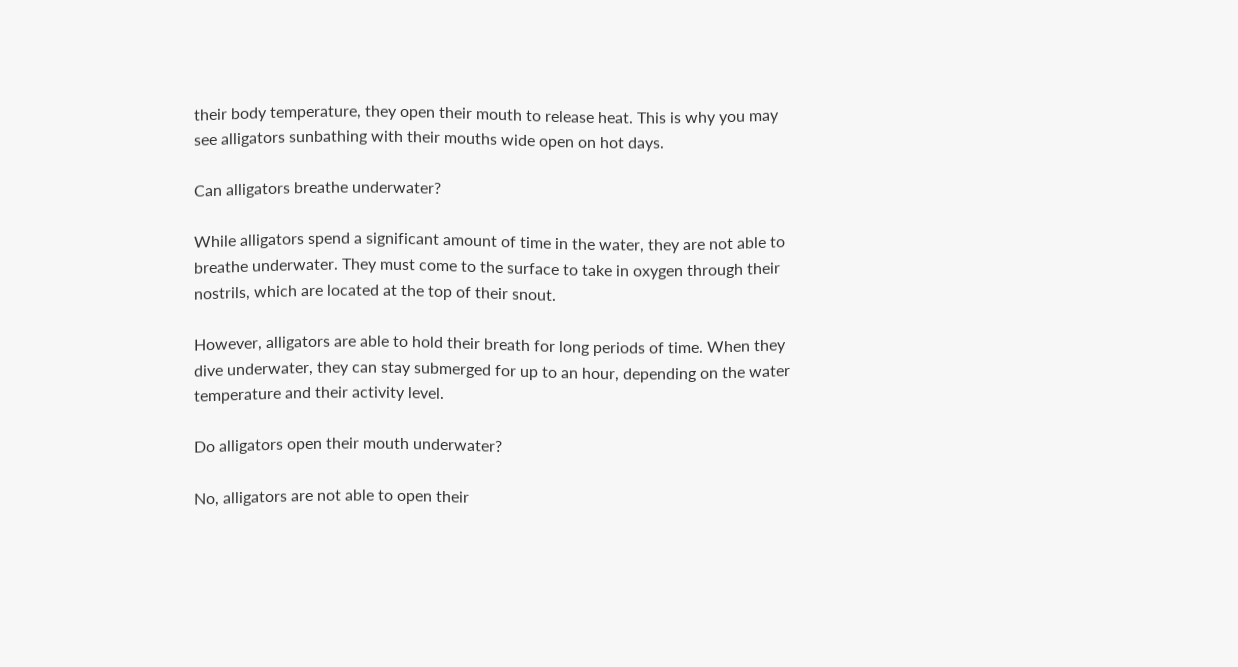their body temperature, they open their mouth to release heat. This is why you may see alligators sunbathing with their mouths wide open on hot days.

Can alligators breathe underwater?

While alligators spend a significant amount of time in the water, they are not able to breathe underwater. They must come to the surface to take in oxygen through their nostrils, which are located at the top of their snout.

However, alligators are able to hold their breath for long periods of time. When they dive underwater, they can stay submerged for up to an hour, depending on the water temperature and their activity level.

Do alligators open their mouth underwater?

No, alligators are not able to open their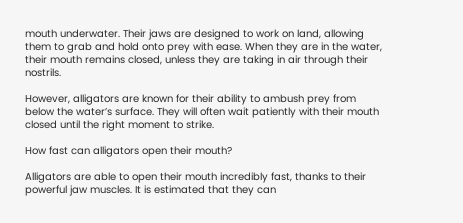mouth underwater. Their jaws are designed to work on land, allowing them to grab and hold onto prey with ease. When they are in the water, their mouth remains closed, unless they are taking in air through their nostrils.

However, alligators are known for their ability to ambush prey from below the water’s surface. They will often wait patiently with their mouth closed until the right moment to strike.

How fast can alligators open their mouth?

Alligators are able to open their mouth incredibly fast, thanks to their powerful jaw muscles. It is estimated that they can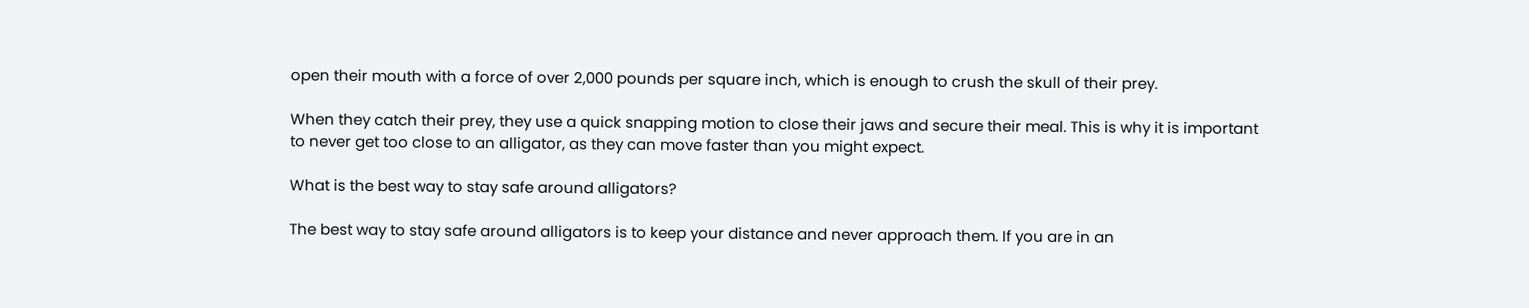open their mouth with a force of over 2,000 pounds per square inch, which is enough to crush the skull of their prey.

When they catch their prey, they use a quick snapping motion to close their jaws and secure their meal. This is why it is important to never get too close to an alligator, as they can move faster than you might expect.

What is the best way to stay safe around alligators?

The best way to stay safe around alligators is to keep your distance and never approach them. If you are in an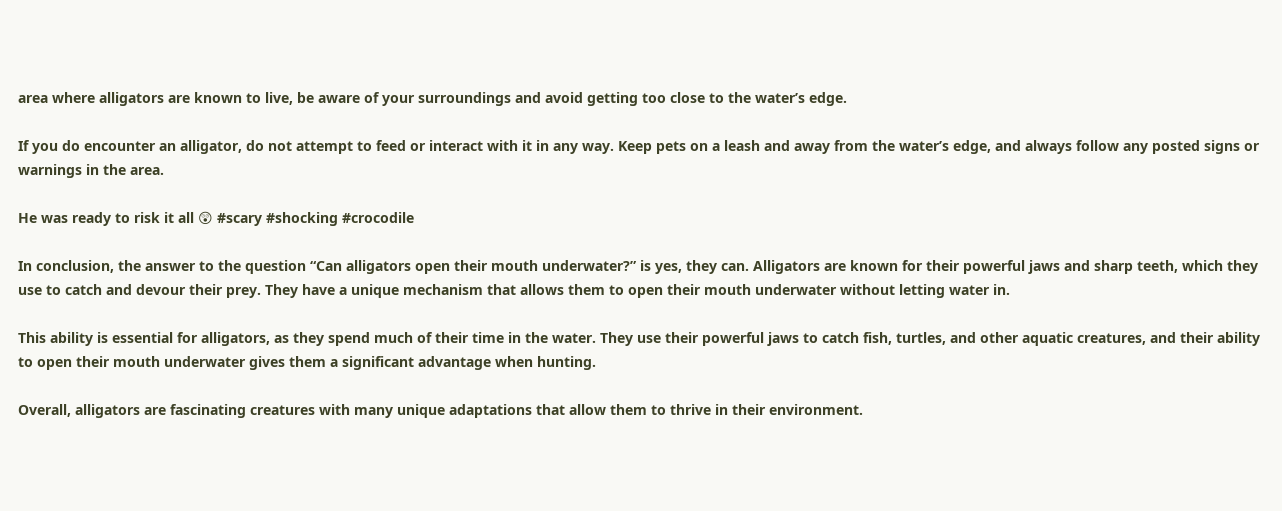area where alligators are known to live, be aware of your surroundings and avoid getting too close to the water’s edge.

If you do encounter an alligator, do not attempt to feed or interact with it in any way. Keep pets on a leash and away from the water’s edge, and always follow any posted signs or warnings in the area.

He was ready to risk it all 😲 #scary #shocking #crocodile

In conclusion, the answer to the question “Can alligators open their mouth underwater?” is yes, they can. Alligators are known for their powerful jaws and sharp teeth, which they use to catch and devour their prey. They have a unique mechanism that allows them to open their mouth underwater without letting water in.

This ability is essential for alligators, as they spend much of their time in the water. They use their powerful jaws to catch fish, turtles, and other aquatic creatures, and their ability to open their mouth underwater gives them a significant advantage when hunting.

Overall, alligators are fascinating creatures with many unique adaptations that allow them to thrive in their environment.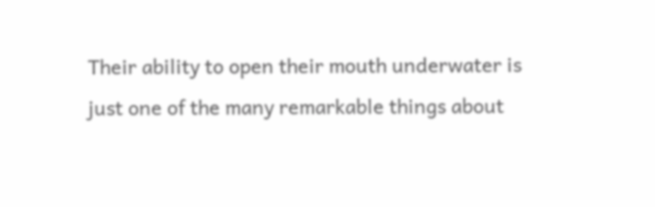Their ability to open their mouth underwater is just one of the many remarkable things about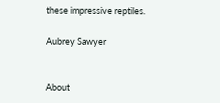these impressive reptiles.

Aubrey Sawyer


About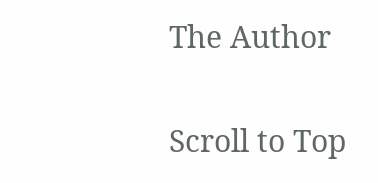The Author

Scroll to Top